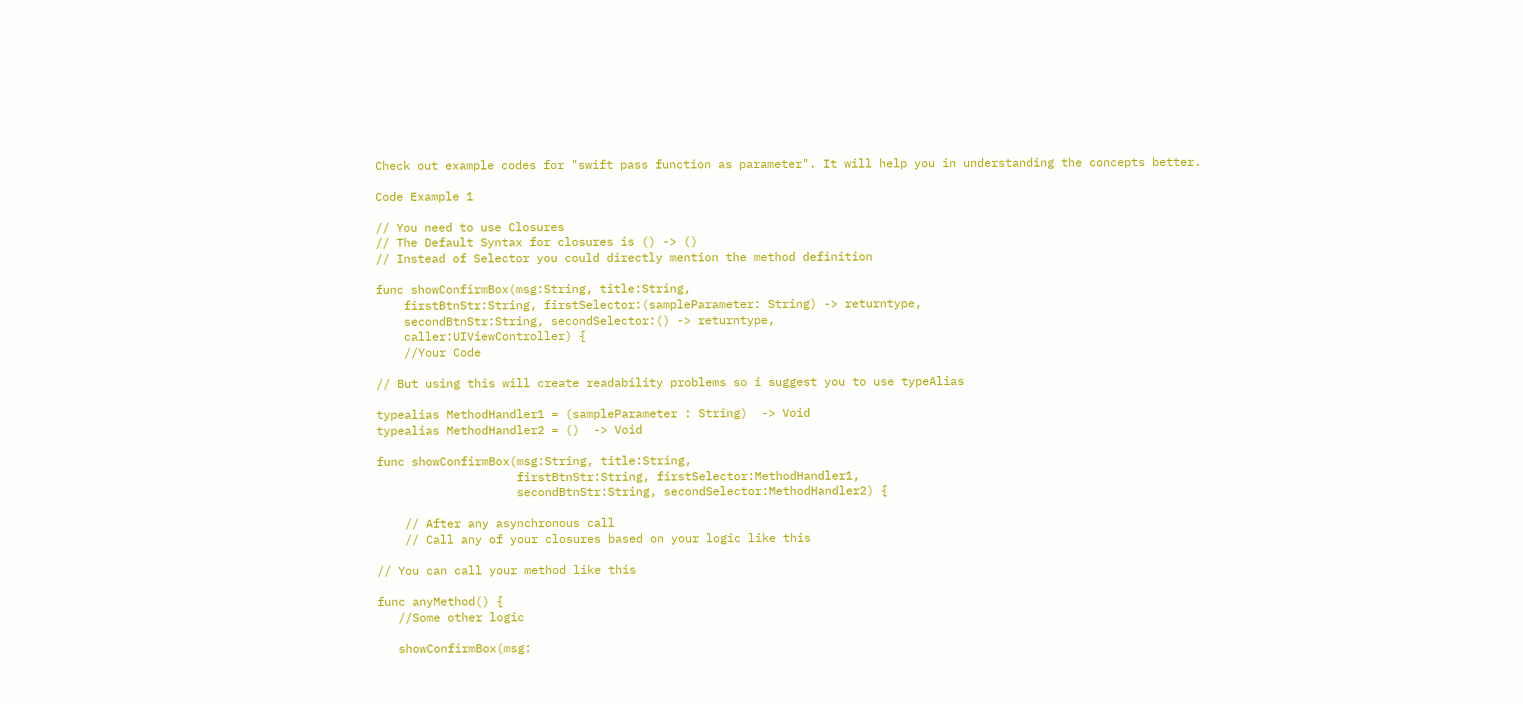Check out example codes for "swift pass function as parameter". It will help you in understanding the concepts better.

Code Example 1

// You need to use Closures
// The Default Syntax for closures is () -> ()
// Instead of Selector you could directly mention the method definition

func showConfirmBox(msg:String, title:String,
    firstBtnStr:String, firstSelector:(sampleParameter: String) -> returntype,
    secondBtnStr:String, secondSelector:() -> returntype,
    caller:UIViewController) {
    //Your Code

// But using this will create readability problems so i suggest you to use typeAlias

typealias MethodHandler1 = (sampleParameter : String)  -> Void
typealias MethodHandler2 = ()  -> Void

func showConfirmBox(msg:String, title:String,
                    firstBtnStr:String, firstSelector:MethodHandler1,
                    secondBtnStr:String, secondSelector:MethodHandler2) {

    // After any asynchronous call
    // Call any of your closures based on your logic like this

// You can call your method like this

func anyMethod() {
   //Some other logic

   showConfirmBox(msg: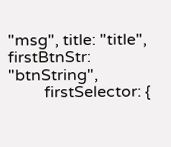"msg", title: "title", firstBtnStr: "btnString",
         firstSelector: {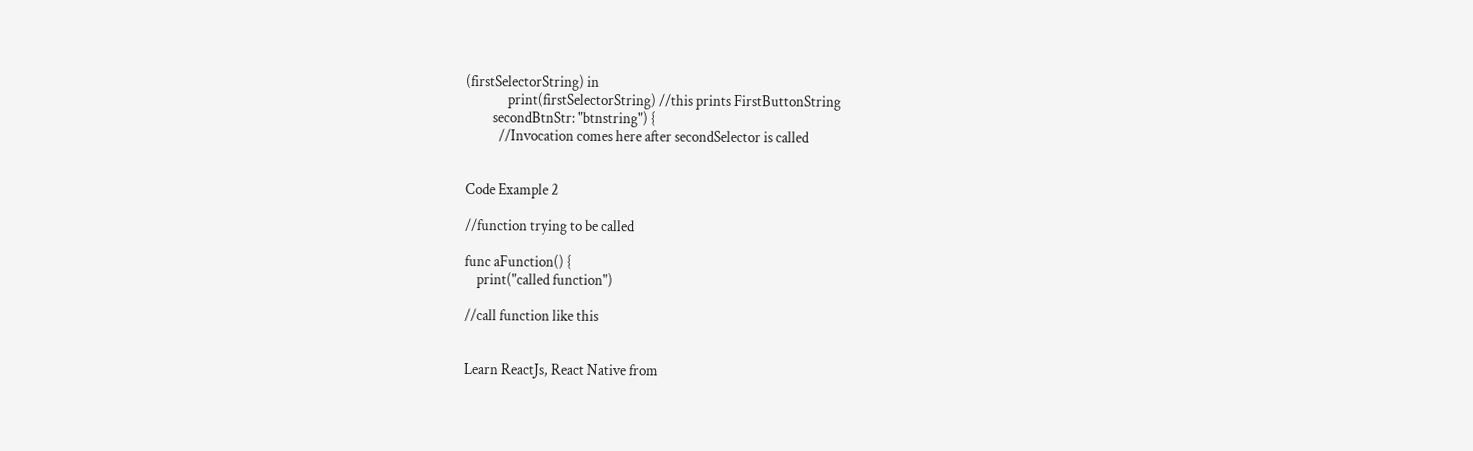(firstSelectorString) in
              print(firstSelectorString) //this prints FirstButtonString
         secondBtnStr: "btnstring") {
           //Invocation comes here after secondSelector is called


Code Example 2

//function trying to be called

func aFunction() {
    print("called function")

//call function like this


Learn ReactJs, React Native from